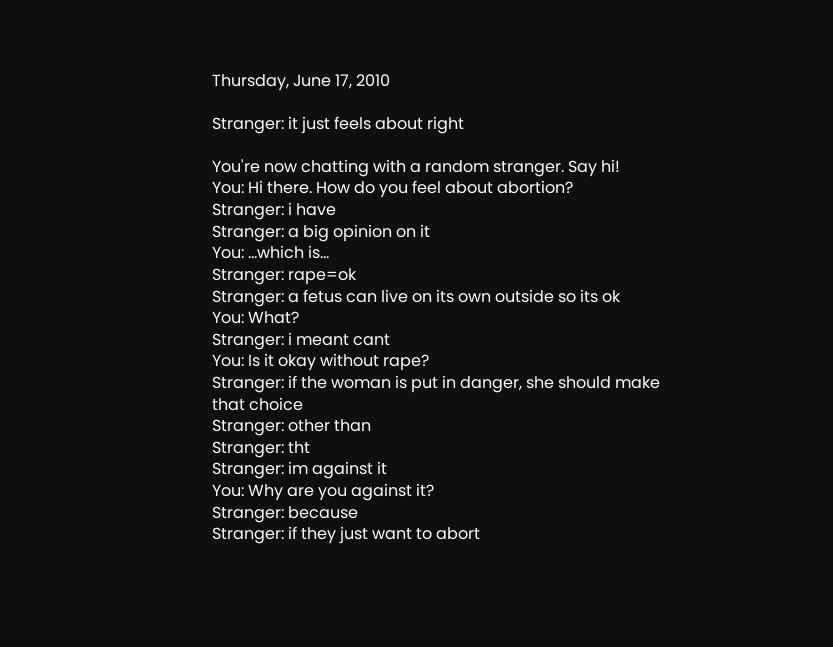Thursday, June 17, 2010

Stranger: it just feels about right

You're now chatting with a random stranger. Say hi!
You: Hi there. How do you feel about abortion?
Stranger: i have
Stranger: a big opinion on it
You: ...which is...
Stranger: rape=ok
Stranger: a fetus can live on its own outside so its ok
You: What?
Stranger: i meant cant
You: Is it okay without rape?
Stranger: if the woman is put in danger, she should make that choice
Stranger: other than
Stranger: tht
Stranger: im against it
You: Why are you against it?
Stranger: because
Stranger: if they just want to abort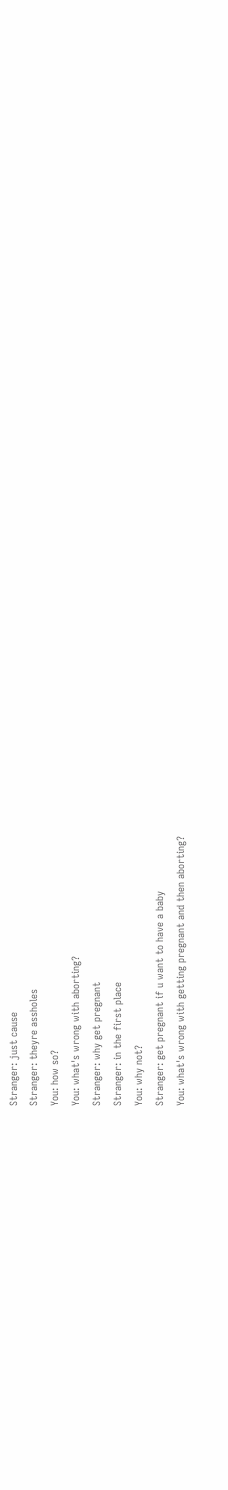Stranger: just cause
Stranger: theyre assholes
You: how so?
You: what's wrong with aborting?
Stranger: why get pregnant
Stranger: in the first place
You: why not?
Stranger: get pregnant if u want to have a baby
You: what's wrong with getting pregnant and then aborting?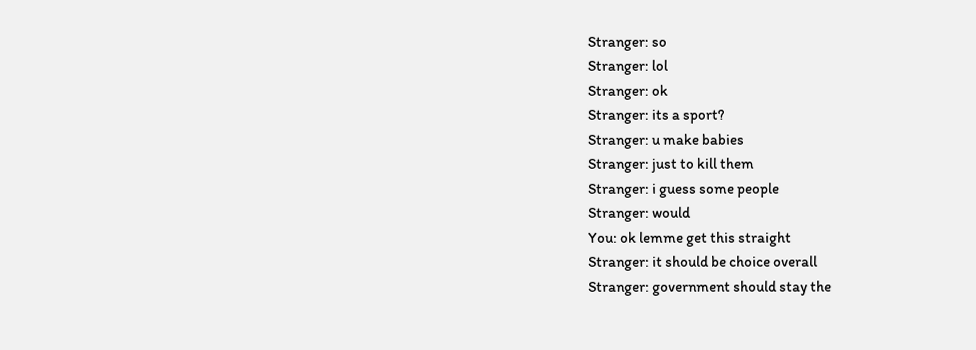Stranger: so
Stranger: lol
Stranger: ok
Stranger: its a sport?
Stranger: u make babies
Stranger: just to kill them
Stranger: i guess some people
Stranger: would
You: ok lemme get this straight
Stranger: it should be choice overall
Stranger: government should stay the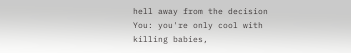hell away from the decision
You: you're only cool with killing babies,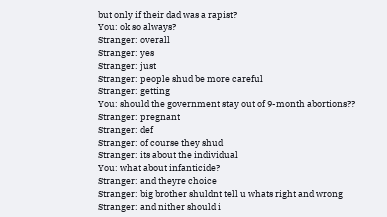but only if their dad was a rapist?
You: ok so always?
Stranger: overall
Stranger: yes
Stranger: just
Stranger: people shud be more careful
Stranger: getting
You: should the government stay out of 9-month abortions??
Stranger: pregnant
Stranger: def
Stranger: of course they shud
Stranger: its about the individual
You: what about infanticide?
Stranger: and theyre choice
Stranger: big brother shuldnt tell u whats right and wrong
Stranger: and nither should i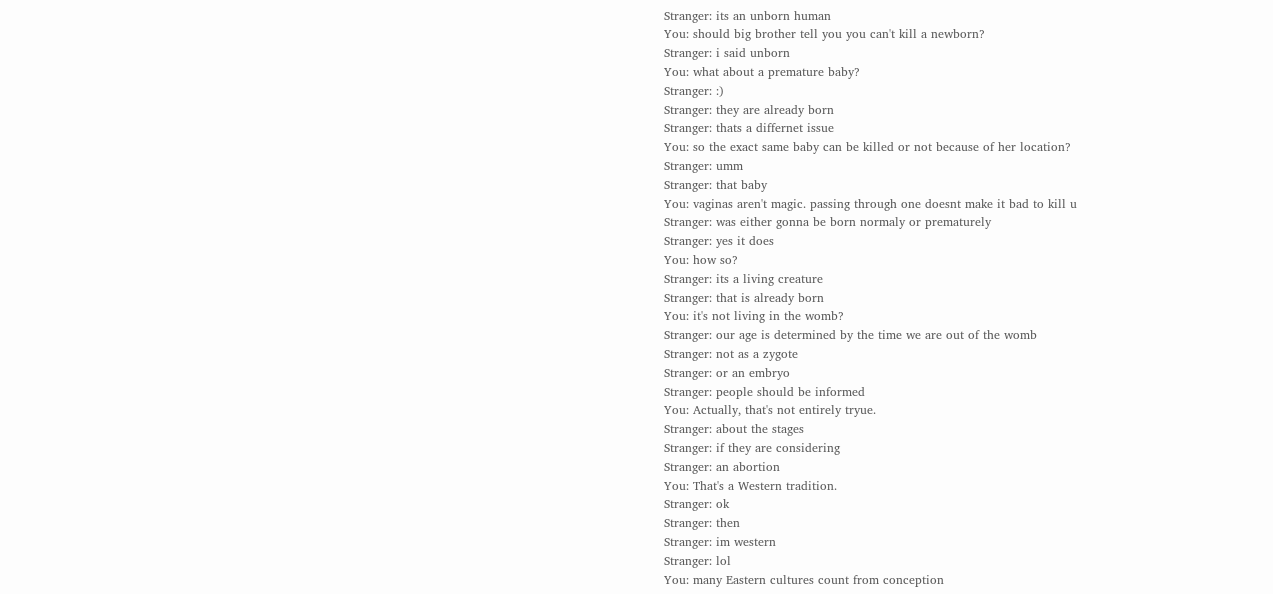Stranger: its an unborn human
You: should big brother tell you you can't kill a newborn?
Stranger: i said unborn
You: what about a premature baby?
Stranger: :)
Stranger: they are already born
Stranger: thats a differnet issue
You: so the exact same baby can be killed or not because of her location?
Stranger: umm
Stranger: that baby
You: vaginas aren't magic. passing through one doesnt make it bad to kill u
Stranger: was either gonna be born normaly or prematurely
Stranger: yes it does
You: how so?
Stranger: its a living creature
Stranger: that is already born
You: it's not living in the womb?
Stranger: our age is determined by the time we are out of the womb
Stranger: not as a zygote
Stranger: or an embryo
Stranger: people should be informed
You: Actually, that's not entirely tryue.
Stranger: about the stages
Stranger: if they are considering
Stranger: an abortion
You: That's a Western tradition.
Stranger: ok
Stranger: then
Stranger: im western
Stranger: lol
You: many Eastern cultures count from conception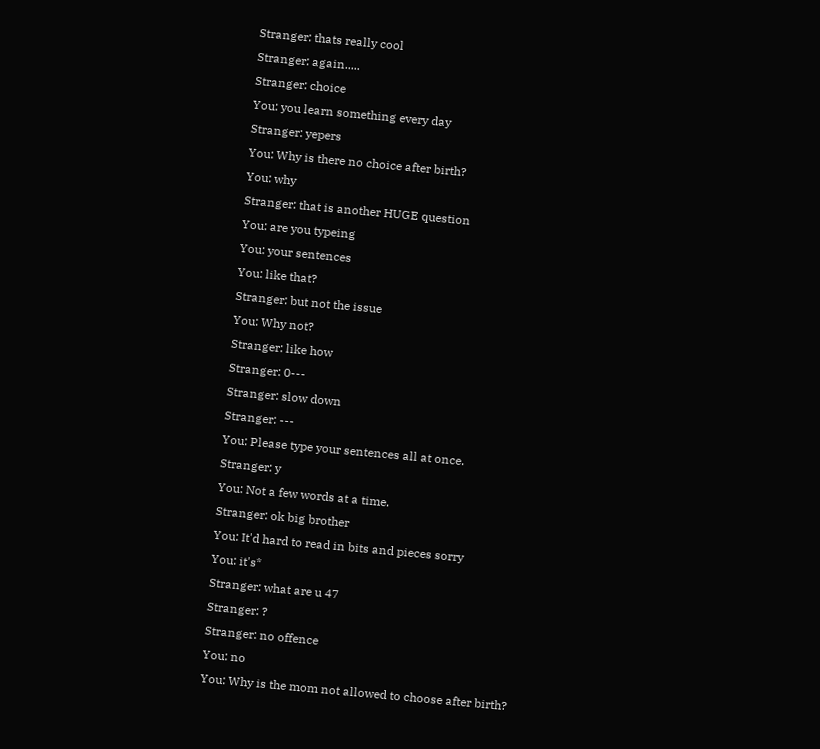Stranger: thats really cool
Stranger: again.....
Stranger: choice
You: you learn something every day
Stranger: yepers
You: Why is there no choice after birth?
You: why
Stranger: that is another HUGE question
You: are you typeing
You: your sentences
You: like that?
Stranger: but not the issue
You: Why not?
Stranger: like how
Stranger: 0---
Stranger: slow down
Stranger: ---
You: Please type your sentences all at once.
Stranger: y
You: Not a few words at a time.
Stranger: ok big brother
You: It'd hard to read in bits and pieces sorry
You: it's*
Stranger: what are u 47
Stranger: ?
Stranger: no offence
You: no
You: Why is the mom not allowed to choose after birth?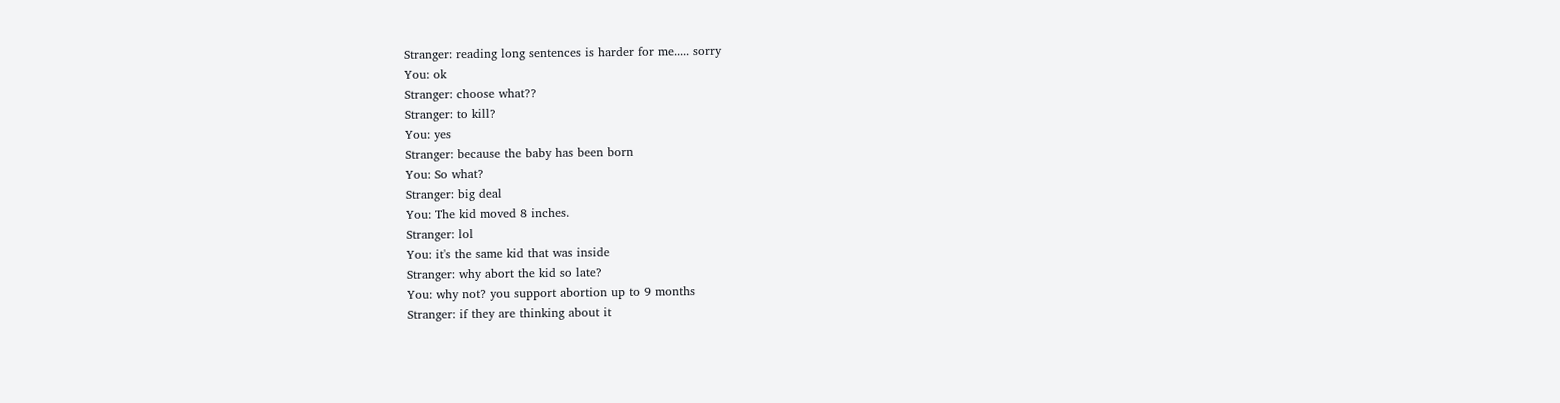Stranger: reading long sentences is harder for me..... sorry
You: ok
Stranger: choose what??
Stranger: to kill?
You: yes
Stranger: because the baby has been born
You: So what?
Stranger: big deal
You: The kid moved 8 inches.
Stranger: lol
You: it's the same kid that was inside
Stranger: why abort the kid so late?
You: why not? you support abortion up to 9 months
Stranger: if they are thinking about it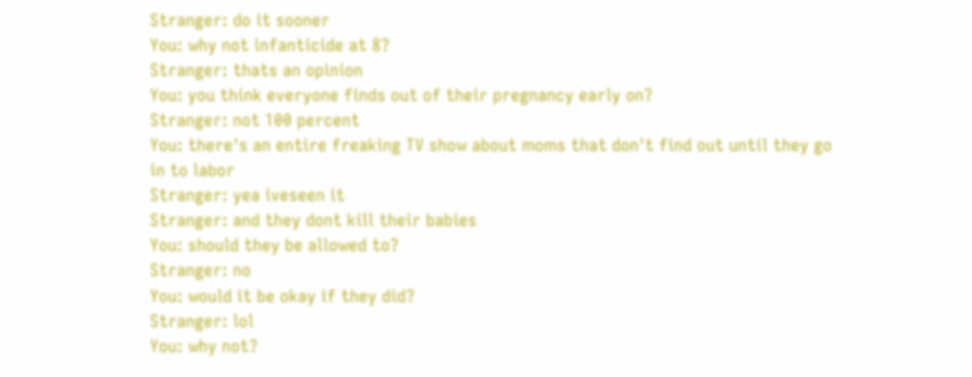Stranger: do it sooner
You: why not infanticide at 8?
Stranger: thats an opinion
You: you think everyone finds out of their pregnancy early on?
Stranger: not 100 percent
You: there's an entire freaking TV show about moms that don't find out until they go in to labor
Stranger: yea iveseen it
Stranger: and they dont kill their babies
You: should they be allowed to?
Stranger: no
You: would it be okay if they did?
Stranger: lol
You: why not?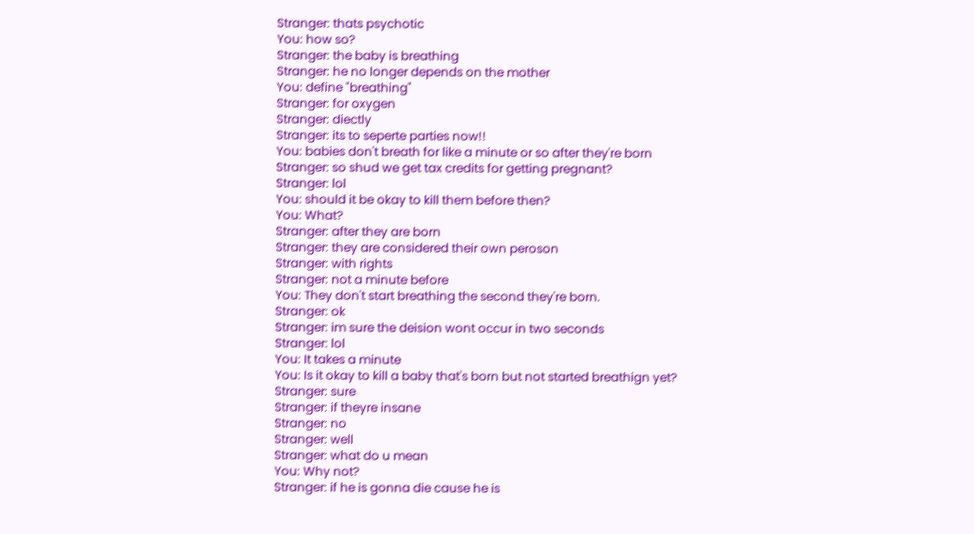Stranger: thats psychotic
You: how so?
Stranger: the baby is breathing
Stranger: he no longer depends on the mother
You: define "breathing"
Stranger: for oxygen
Stranger: diectly
Stranger: its to seperte parties now!!
You: babies don't breath for like a minute or so after they're born
Stranger: so shud we get tax credits for getting pregnant?
Stranger: lol
You: should it be okay to kill them before then?
You: What?
Stranger: after they are born
Stranger: they are considered their own peroson
Stranger: with rights
Stranger: not a minute before
You: They don't start breathing the second they're born.
Stranger: ok
Stranger: im sure the deision wont occur in two seconds
Stranger: lol
You: It takes a minute
You: Is it okay to kill a baby that's born but not started breathign yet?
Stranger: sure
Stranger: if theyre insane
Stranger: no
Stranger: well
Stranger: what do u mean
You: Why not?
Stranger: if he is gonna die cause he is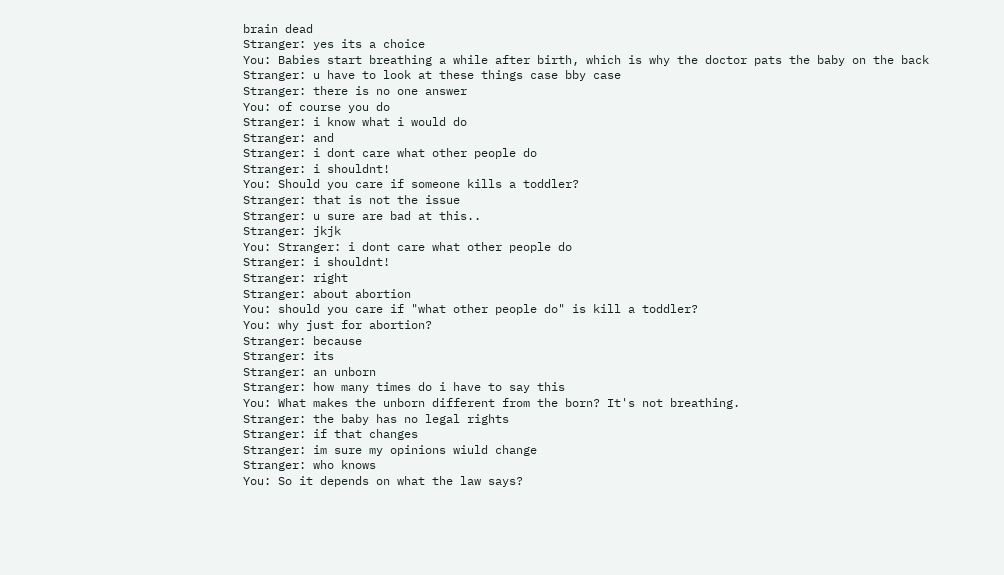brain dead
Stranger: yes its a choice
You: Babies start breathing a while after birth, which is why the doctor pats the baby on the back
Stranger: u have to look at these things case bby case
Stranger: there is no one answer
You: of course you do
Stranger: i know what i would do
Stranger: and
Stranger: i dont care what other people do
Stranger: i shouldnt!
You: Should you care if someone kills a toddler?
Stranger: that is not the issue
Stranger: u sure are bad at this..
Stranger: jkjk
You: Stranger: i dont care what other people do
Stranger: i shouldnt!
Stranger: right
Stranger: about abortion
You: should you care if "what other people do" is kill a toddler?
You: why just for abortion?
Stranger: because
Stranger: its
Stranger: an unborn
Stranger: how many times do i have to say this
You: What makes the unborn different from the born? It's not breathing.
Stranger: the baby has no legal rights
Stranger: if that changes
Stranger: im sure my opinions wiuld change
Stranger: who knows
You: So it depends on what the law says?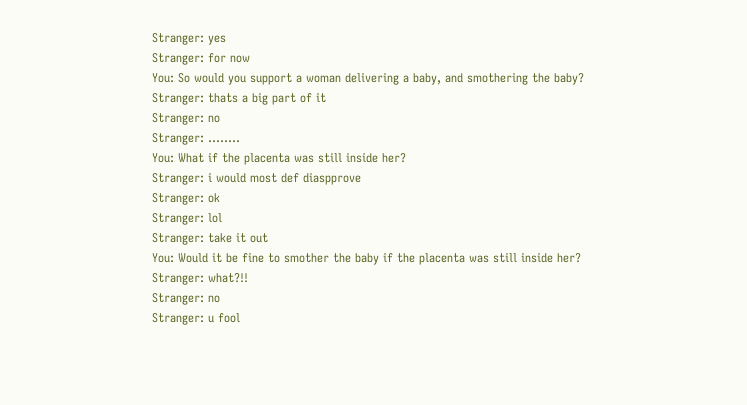Stranger: yes
Stranger: for now
You: So would you support a woman delivering a baby, and smothering the baby?
Stranger: thats a big part of it
Stranger: no
Stranger: ........
You: What if the placenta was still inside her?
Stranger: i would most def diaspprove
Stranger: ok
Stranger: lol
Stranger: take it out
You: Would it be fine to smother the baby if the placenta was still inside her?
Stranger: what?!!
Stranger: no
Stranger: u fool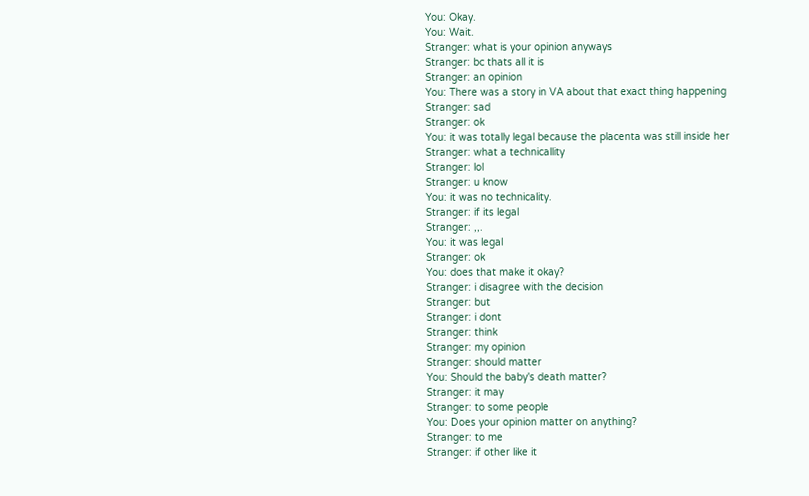You: Okay.
You: Wait.
Stranger: what is your opinion anyways
Stranger: bc thats all it is
Stranger: an opinion
You: There was a story in VA about that exact thing happening
Stranger: sad
Stranger: ok
You: it was totally legal because the placenta was still inside her
Stranger: what a technicallity
Stranger: lol
Stranger: u know
You: it was no technicality.
Stranger: if its legal
Stranger: ,,.
You: it was legal
Stranger: ok
You: does that make it okay?
Stranger: i disagree with the decision
Stranger: but
Stranger: i dont
Stranger: think
Stranger: my opinion
Stranger: should matter
You: Should the baby's death matter?
Stranger: it may
Stranger: to some people
You: Does your opinion matter on anything?
Stranger: to me
Stranger: if other like it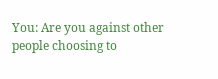You: Are you against other people choosing to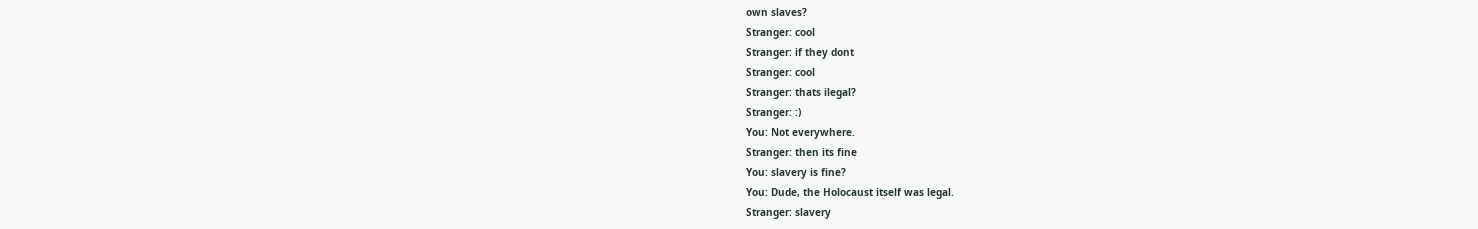own slaves?
Stranger: cool
Stranger: if they dont
Stranger: cool
Stranger: thats ilegal?
Stranger: :)
You: Not everywhere.
Stranger: then its fine
You: slavery is fine?
You: Dude, the Holocaust itself was legal.
Stranger: slavery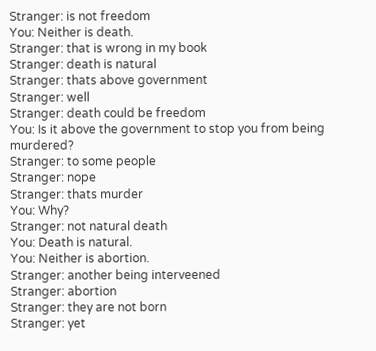Stranger: is not freedom
You: Neither is death.
Stranger: that is wrong in my book
Stranger: death is natural
Stranger: thats above government
Stranger: well
Stranger: death could be freedom
You: Is it above the government to stop you from being murdered?
Stranger: to some people
Stranger: nope
Stranger: thats murder
You: Why?
Stranger: not natural death
You: Death is natural.
You: Neither is abortion.
Stranger: another being interveened
Stranger: abortion
Stranger: they are not born
Stranger: yet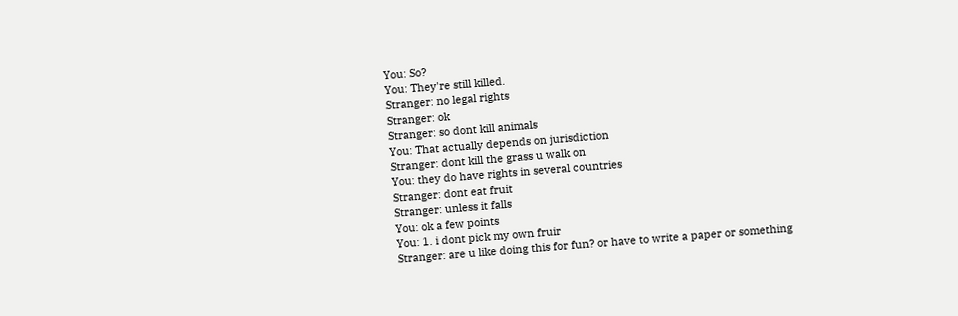You: So?
You: They're still killed.
Stranger: no legal rights
Stranger: ok
Stranger: so dont kill animals
You: That actually depends on jurisdiction
Stranger: dont kill the grass u walk on
You: they do have rights in several countries
Stranger: dont eat fruit
Stranger: unless it falls
You: ok a few points
You: 1. i dont pick my own fruir
Stranger: are u like doing this for fun? or have to write a paper or something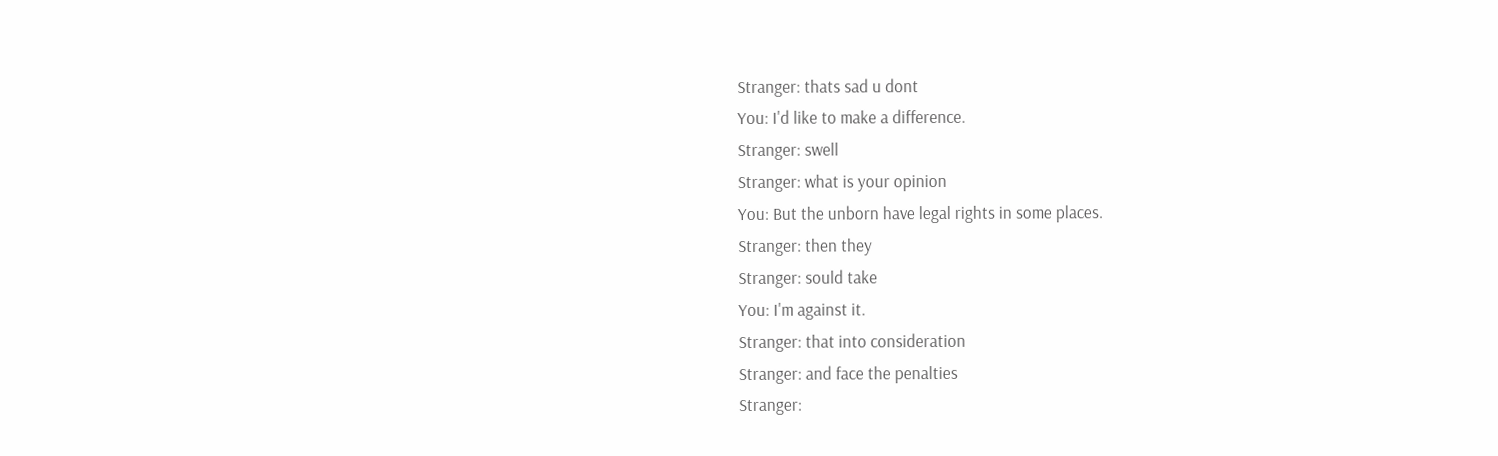Stranger: thats sad u dont
You: I'd like to make a difference.
Stranger: swell
Stranger: what is your opinion
You: But the unborn have legal rights in some places.
Stranger: then they
Stranger: sould take
You: I'm against it.
Stranger: that into consideration
Stranger: and face the penalties
Stranger: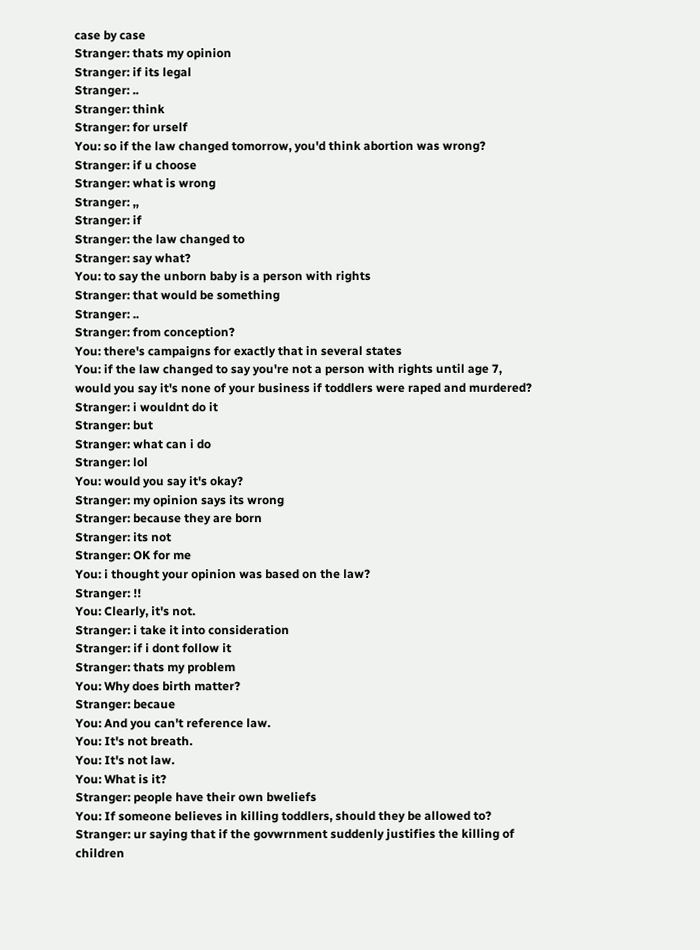case by case
Stranger: thats my opinion
Stranger: if its legal
Stranger: ..
Stranger: think
Stranger: for urself
You: so if the law changed tomorrow, you'd think abortion was wrong?
Stranger: if u choose
Stranger: what is wrong
Stranger: ,,
Stranger: if
Stranger: the law changed to
Stranger: say what?
You: to say the unborn baby is a person with rights
Stranger: that would be something
Stranger: ..
Stranger: from conception?
You: there's campaigns for exactly that in several states
You: if the law changed to say you're not a person with rights until age 7, would you say it's none of your business if toddlers were raped and murdered?
Stranger: i wouldnt do it
Stranger: but
Stranger: what can i do
Stranger: lol
You: would you say it's okay?
Stranger: my opinion says its wrong
Stranger: because they are born
Stranger: its not
Stranger: OK for me
You: i thought your opinion was based on the law?
Stranger: !!
You: Clearly, it's not.
Stranger: i take it into consideration
Stranger: if i dont follow it
Stranger: thats my problem
You: Why does birth matter?
Stranger: becaue
You: And you can't reference law.
You: It's not breath.
You: It's not law.
You: What is it?
Stranger: people have their own bweliefs
You: If someone believes in killing toddlers, should they be allowed to?
Stranger: ur saying that if the govwrnment suddenly justifies the killing of children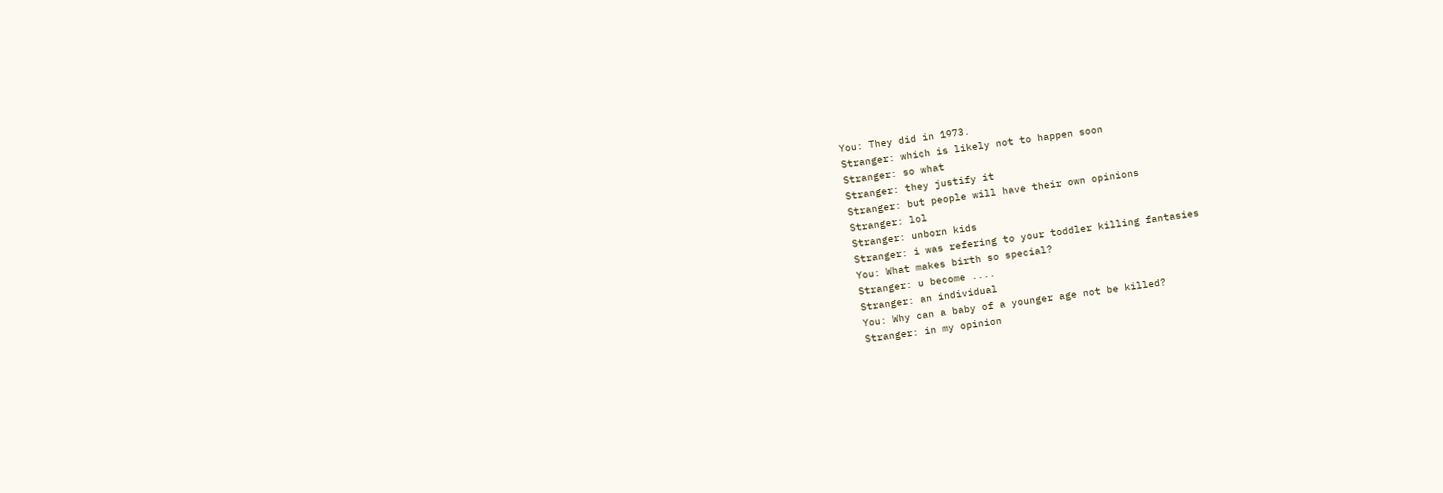You: They did in 1973.
Stranger: which is likely not to happen soon
Stranger: so what
Stranger: they justify it
Stranger: but people will have their own opinions
Stranger: lol
Stranger: unborn kids
Stranger: i was refering to your toddler killing fantasies
You: What makes birth so special?
Stranger: u become ....
Stranger: an individual
You: Why can a baby of a younger age not be killed?
Stranger: in my opinion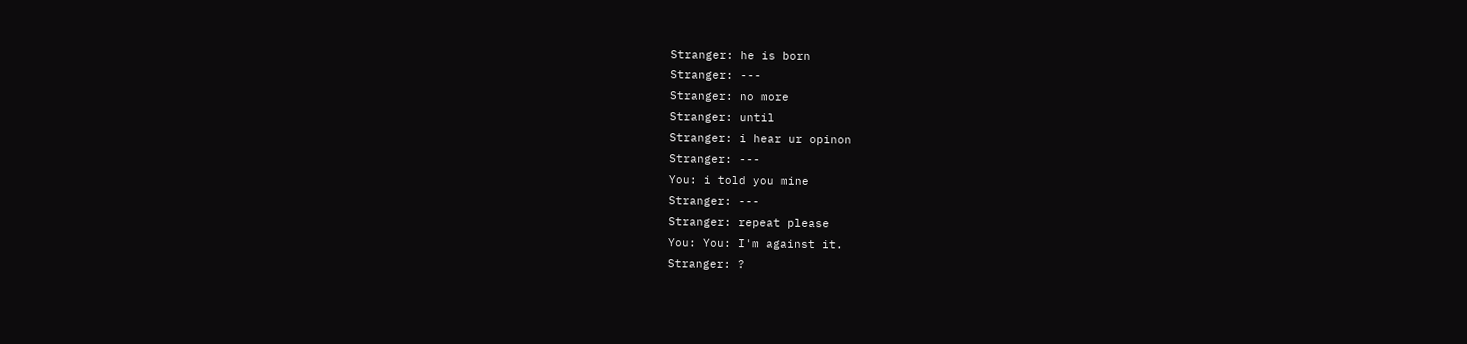Stranger: he is born
Stranger: ---
Stranger: no more
Stranger: until
Stranger: i hear ur opinon
Stranger: ---
You: i told you mine
Stranger: ---
Stranger: repeat please
You: You: I'm against it.
Stranger: ?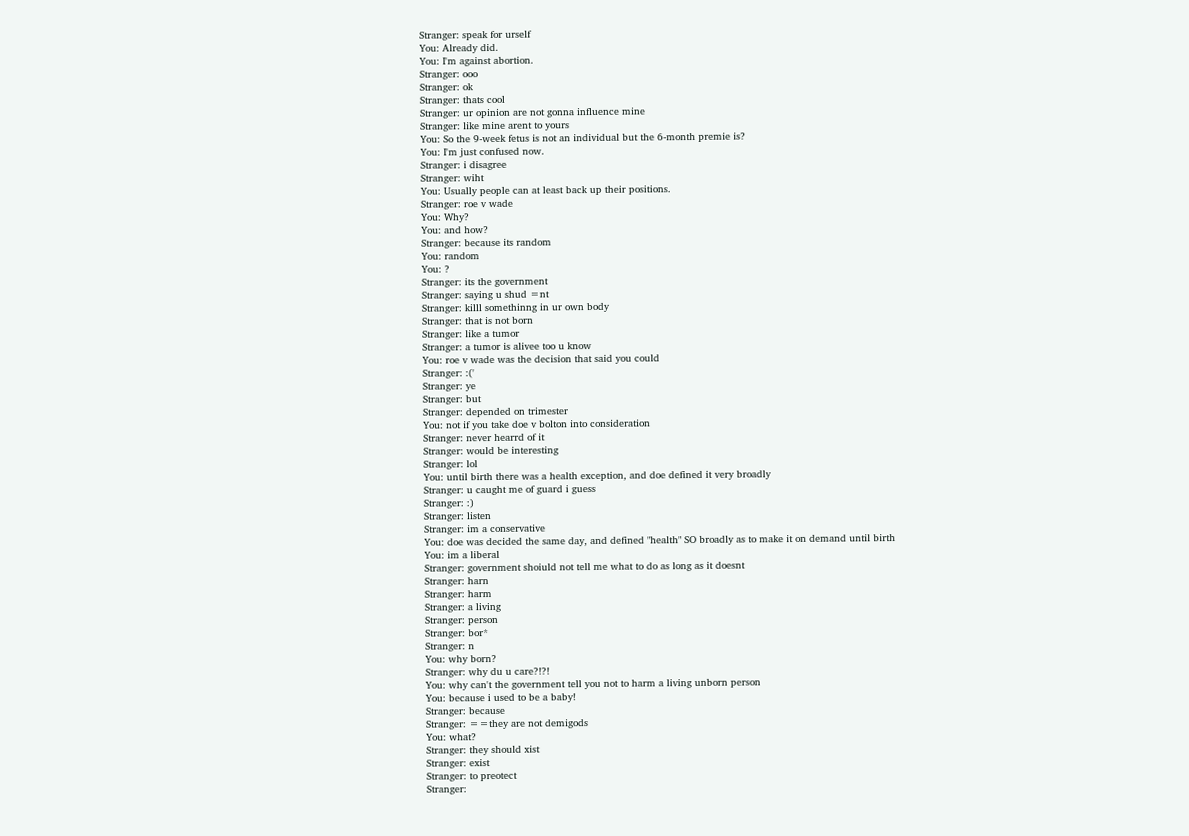Stranger: speak for urself
You: Already did.
You: I'm against abortion.
Stranger: ooo
Stranger: ok
Stranger: thats cool
Stranger: ur opinion are not gonna influence mine
Stranger: like mine arent to yours
You: So the 9-week fetus is not an individual but the 6-month premie is?
You: I'm just confused now.
Stranger: i disagree
Stranger: wiht
You: Usually people can at least back up their positions.
Stranger: roe v wade
You: Why?
You: and how?
Stranger: because its random
You: random
You: ?
Stranger: its the government
Stranger: saying u shud =nt
Stranger: killl somethinng in ur own body
Stranger: that is not born
Stranger: like a tumor
Stranger: a tumor is alivee too u know
You: roe v wade was the decision that said you could
Stranger: :('
Stranger: ye
Stranger: but
Stranger: depended on trimester
You: not if you take doe v bolton into consideration
Stranger: never hearrd of it
Stranger: would be interesting
Stranger: lol
You: until birth there was a health exception, and doe defined it very broadly
Stranger: u caught me of guard i guess
Stranger: :)
Stranger: listen
Stranger: im a conservative
You: doe was decided the same day, and defined "health" SO broadly as to make it on demand until birth
You: im a liberal
Stranger: government shoiuld not tell me what to do as long as it doesnt
Stranger: harn
Stranger: harm
Stranger: a living
Stranger: person
Stranger: bor*
Stranger: n
You: why born?
Stranger: why du u care?!?!
You: why can't the government tell you not to harm a living unborn person
You: because i used to be a baby!
Stranger: because
Stranger: ==they are not demigods
You: what?
Stranger: they should xist
Stranger: exist
Stranger: to preotect
Stranger: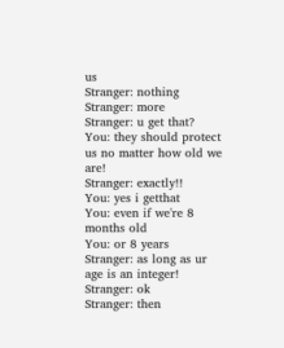us
Stranger: nothing
Stranger: more
Stranger: u get that?
You: they should protect us no matter how old we are!
Stranger: exactly!!
You: yes i getthat
You: even if we're 8 months old
You: or 8 years
Stranger: as long as ur age is an integer!
Stranger: ok
Stranger: then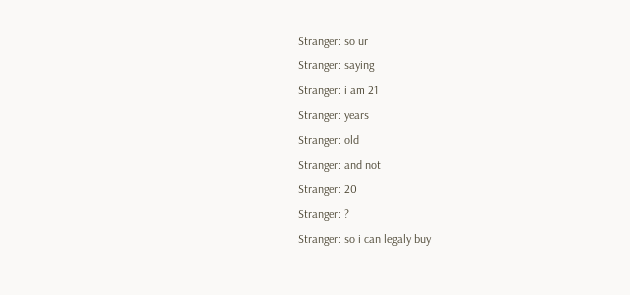Stranger: so ur
Stranger: saying
Stranger: i am 21
Stranger: years
Stranger: old
Stranger: and not
Stranger: 20
Stranger: ?
Stranger: so i can legaly buy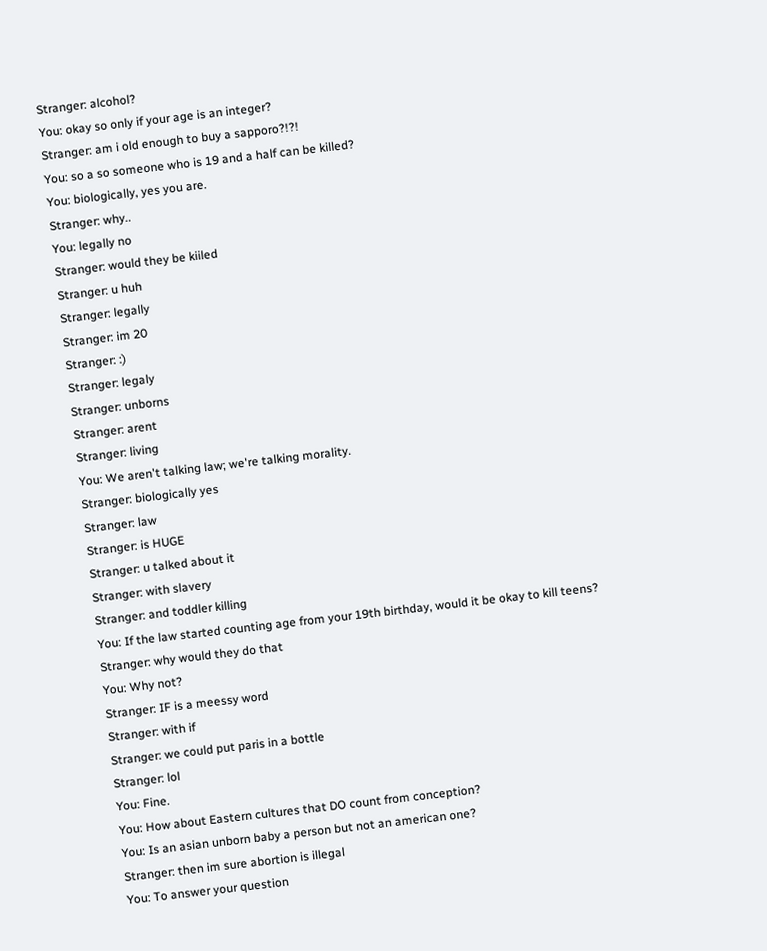Stranger: alcohol?
You: okay so only if your age is an integer?
Stranger: am i old enough to buy a sapporo?!?!
You: so a so someone who is 19 and a half can be killed?
You: biologically, yes you are.
Stranger: why..
You: legally no
Stranger: would they be kiiled
Stranger: u huh
Stranger: legally
Stranger: im 20
Stranger: :)
Stranger: legaly
Stranger: unborns
Stranger: arent
Stranger: living
You: We aren't talking law; we're talking morality.
Stranger: biologically yes
Stranger: law
Stranger: is HUGE
Stranger: u talked about it
Stranger: with slavery
Stranger: and toddler killing
You: If the law started counting age from your 19th birthday, would it be okay to kill teens?
Stranger: why would they do that
You: Why not?
Stranger: IF is a meessy word
Stranger: with if
Stranger: we could put paris in a bottle
Stranger: lol
You: Fine.
You: How about Eastern cultures that DO count from conception?
You: Is an asian unborn baby a person but not an american one?
Stranger: then im sure abortion is illegal
You: To answer your question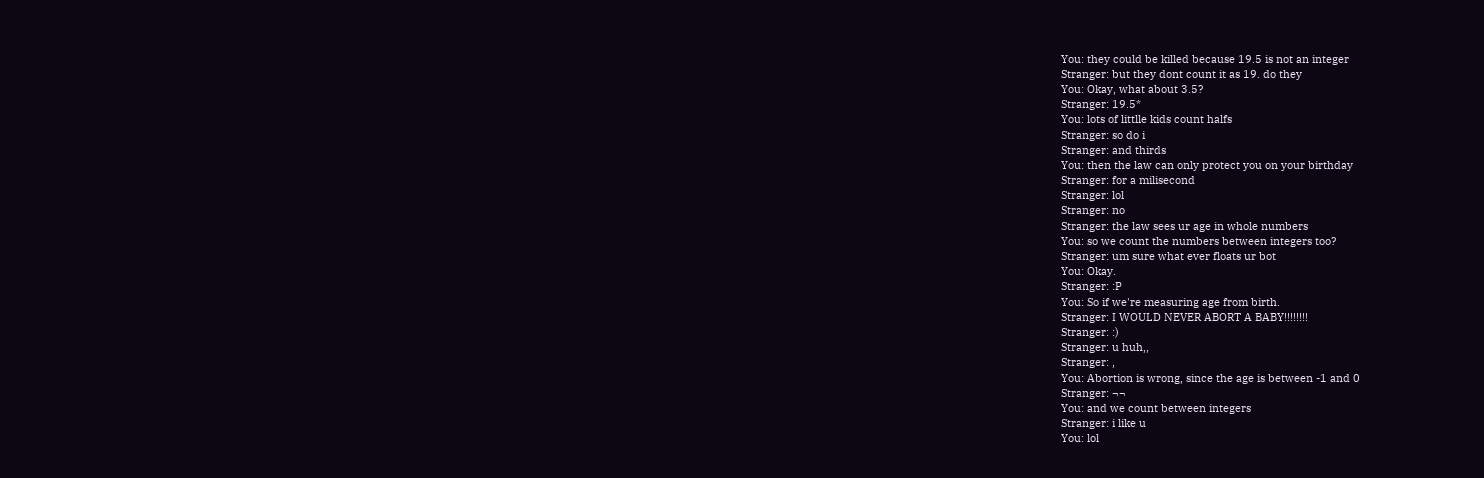You: they could be killed because 19.5 is not an integer
Stranger: but they dont count it as 19. do they
You: Okay, what about 3.5?
Stranger: 19.5*
You: lots of littlle kids count halfs
Stranger: so do i
Stranger: and thirds
You: then the law can only protect you on your birthday
Stranger: for a milisecond
Stranger: lol
Stranger: no
Stranger: the law sees ur age in whole numbers
You: so we count the numbers between integers too?
Stranger: um sure what ever floats ur bot
You: Okay.
Stranger: :P
You: So if we're measuring age from birth.
Stranger: I WOULD NEVER ABORT A BABY!!!!!!!!
Stranger: :)
Stranger: u huh,,
Stranger: ,
You: Abortion is wrong, since the age is between -1 and 0
Stranger: ¬¬
You: and we count between integers
Stranger: i like u
You: lol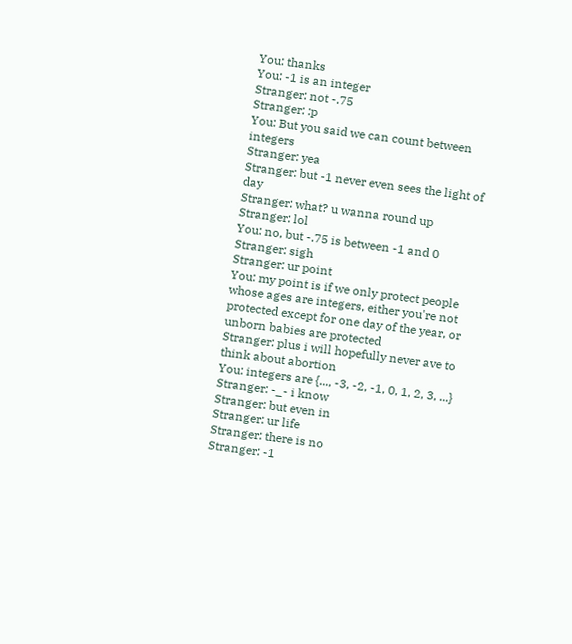You: thanks
You: -1 is an integer
Stranger: not -.75
Stranger: :p
You: But you said we can count between integers
Stranger: yea
Stranger: but -1 never even sees the light of day
Stranger: what? u wanna round up
Stranger: lol
You: no, but -.75 is between -1 and 0
Stranger: sigh
Stranger: ur point
You: my point is if we only protect people whose ages are integers, either you're not protected except for one day of the year, or unborn babies are protected
Stranger: plus i will hopefully never ave to think about abortion
You: integers are {..., -3, -2, -1, 0, 1, 2, 3, ...}
Stranger: -_- i know
Stranger: but even in
Stranger: ur life
Stranger: there is no
Stranger: -1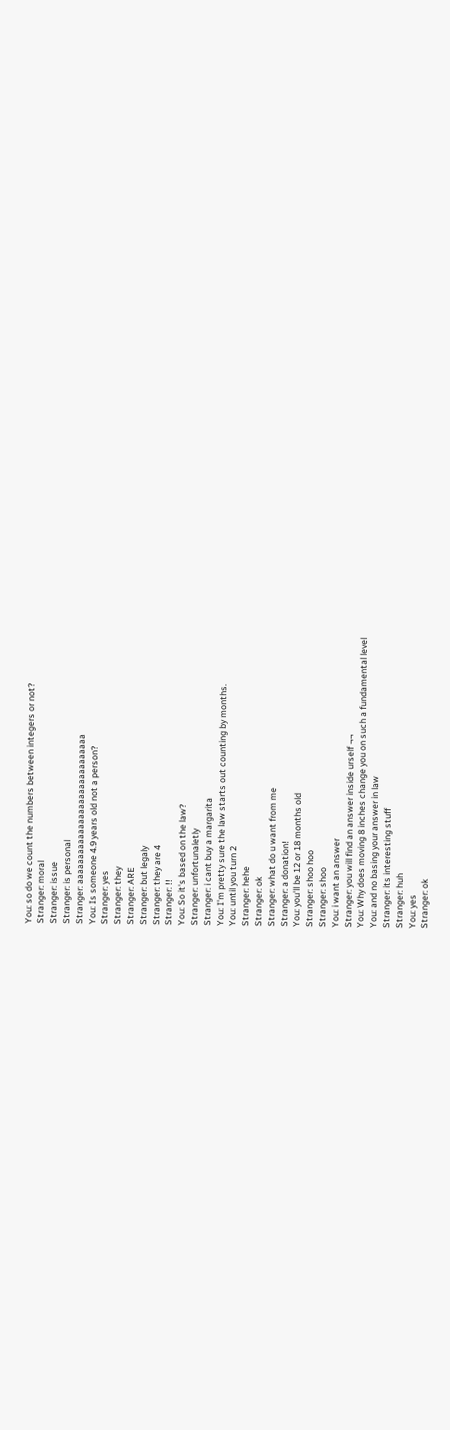You: so do we count the numbers between integers or not?
Stranger: moral
Stranger: issue
Stranger: is personal
Stranger: aaaaaaaaaaaaaaaaaaaaaaaaaaaaaa
You: Is someone 4.9 years old not a person?
Stranger: yes
Stranger: they
Stranger: ARE
Stranger: but legaly
Stranger: they are 4
Stranger: !!
You: So it's based on the law?
Stranger: unfortunaletly
Stranger: i cant buy a margarita
You: I'm pretty sure the law starts out counting by months.
You: until you turn 2
Stranger: hehe
Stranger: ok
Stranger: what do u want from me
Stranger: a donation!
You: you'll be 12 or 18 months old
Stranger: shoo hoo
Stranger: shoo
You: i want an answer
Stranger: you will find an answer inside urself ¬¬
You: Why does moving 8 inches change you on such a fundamental level
You: and no basing your answer in law
Stranger: its interesting stuff
Stranger: huh
You: yes
Stranger: ok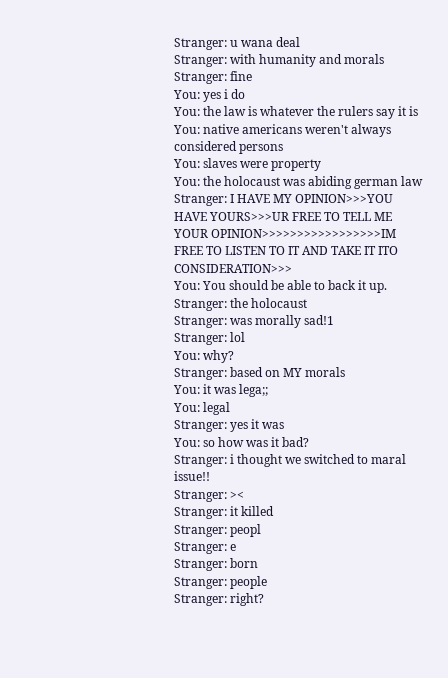Stranger: u wana deal
Stranger: with humanity and morals
Stranger: fine
You: yes i do
You: the law is whatever the rulers say it is
You: native americans weren't always considered persons
You: slaves were property
You: the holocaust was abiding german law
Stranger: I HAVE MY OPINION>>>YOU HAVE YOURS>>>UR FREE TO TELL ME YOUR OPINION>>>>>>>>>>>>>>>>>IM FREE TO LISTEN TO IT AND TAKE IT ITO CONSIDERATION>>>
You: You should be able to back it up.
Stranger: the holocaust
Stranger: was morally sad!1
Stranger: lol
You: why?
Stranger: based on MY morals
You: it was lega;;
You: legal
Stranger: yes it was
You: so how was it bad?
Stranger: i thought we switched to maral issue!!
Stranger: ><
Stranger: it killed
Stranger: peopl
Stranger: e
Stranger: born
Stranger: people
Stranger: right?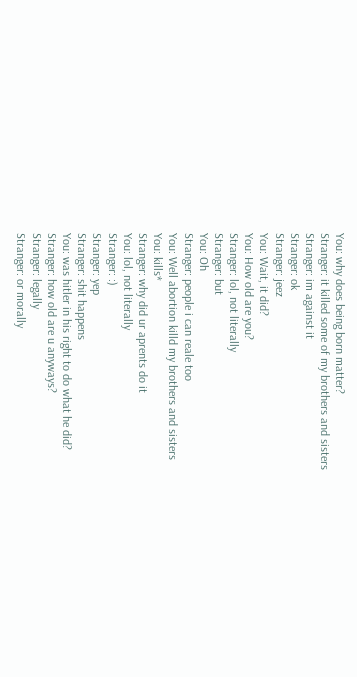You: why does being born matter?
Stranger: it killed some of my brothers and sisters
Stranger: im against it
Stranger: ok
Stranger: jeez
You: Wait, it did?
You: How old are you?
Stranger: lol, not literally
Stranger: but
You: Oh
Stranger: people i can reale too
You: Well abortion killd my brothers and sisters
You: kills*
Stranger: why did ur aprents do it
You: lol, not literally
Stranger: :)
Stranger: yep
Stranger: shit happens
You: was hitler in his right to do what he did?
Stranger: how old are u anyways?
Stranger: legally
Stranger: or morally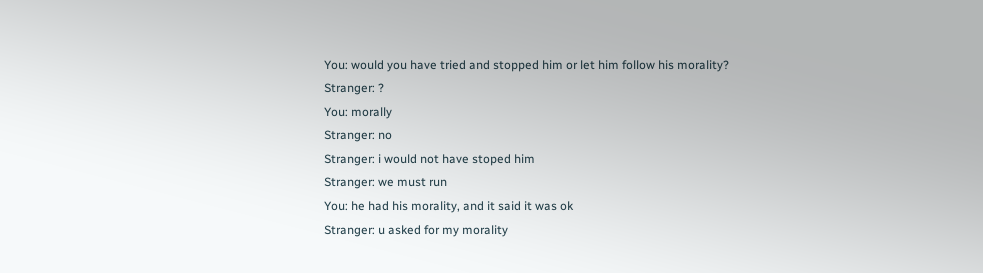You: would you have tried and stopped him or let him follow his morality?
Stranger: ?
You: morally
Stranger: no
Stranger: i would not have stoped him
Stranger: we must run
You: he had his morality, and it said it was ok
Stranger: u asked for my morality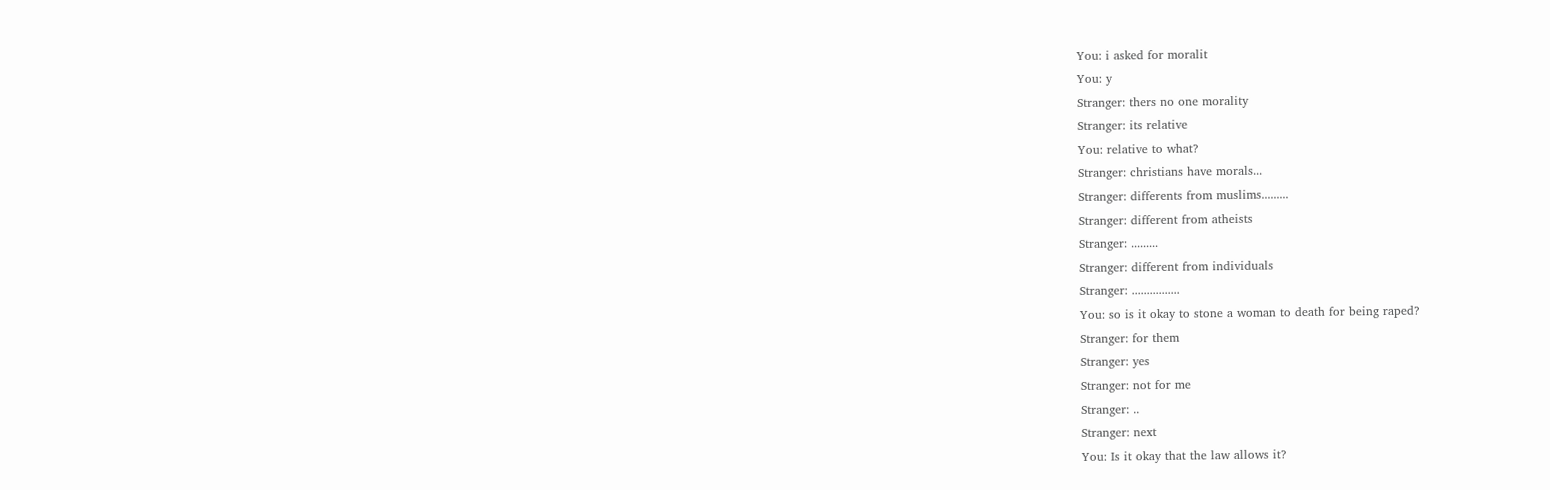You: i asked for moralit
You: y
Stranger: thers no one morality
Stranger: its relative
You: relative to what?
Stranger: christians have morals...
Stranger: differents from muslims.........
Stranger: different from atheists
Stranger: .........
Stranger: different from individuals
Stranger: ................
You: so is it okay to stone a woman to death for being raped?
Stranger: for them
Stranger: yes
Stranger: not for me
Stranger: ..
Stranger: next
You: Is it okay that the law allows it?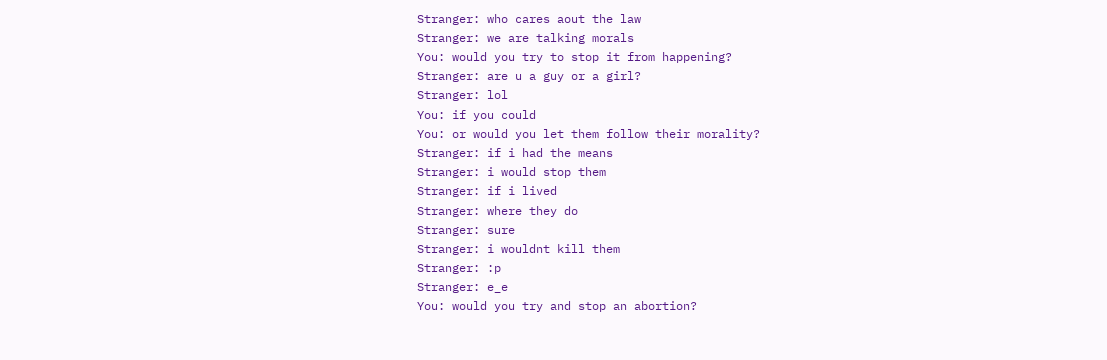Stranger: who cares aout the law
Stranger: we are talking morals
You: would you try to stop it from happening?
Stranger: are u a guy or a girl?
Stranger: lol
You: if you could
You: or would you let them follow their morality?
Stranger: if i had the means
Stranger: i would stop them
Stranger: if i lived
Stranger: where they do
Stranger: sure
Stranger: i wouldnt kill them
Stranger: :p
Stranger: e_e
You: would you try and stop an abortion?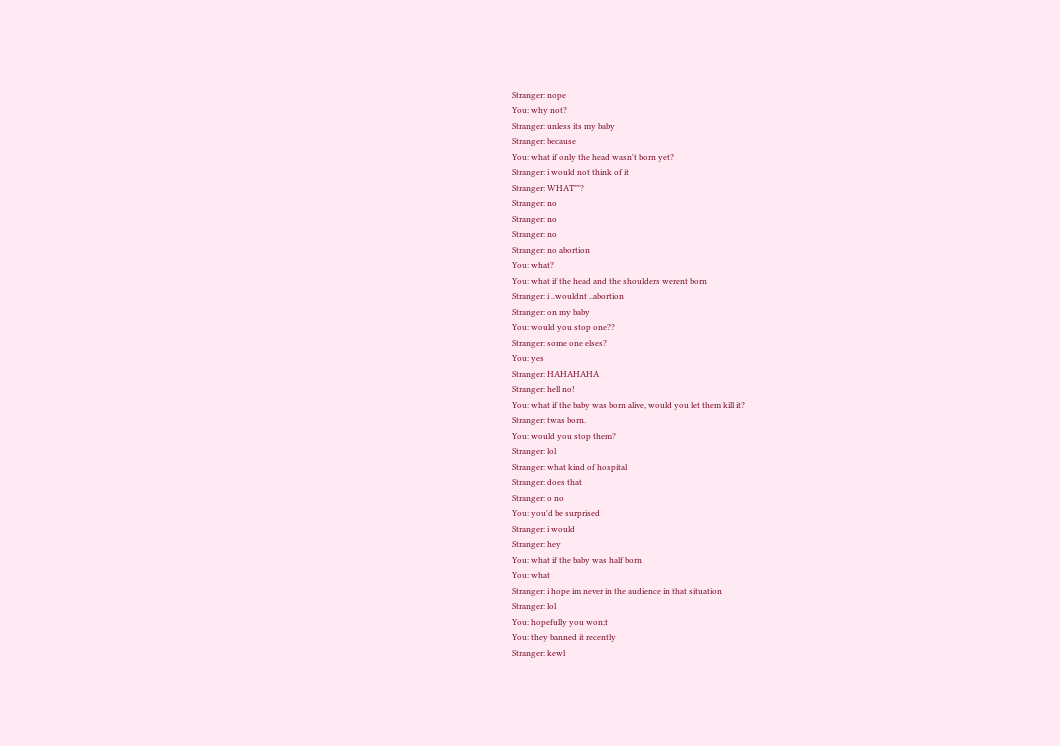Stranger: nope
You: why not?
Stranger: unless its my baby
Stranger: because
You: what if only the head wasn't born yet?
Stranger: i would not think of it
Stranger: WHAT""?
Stranger: no
Stranger: no
Stranger: no
Stranger: no abortion
You: what?
You: what if the head and the shoulders werent born
Stranger: i ..wouldnt ..abortion
Stranger: on my baby
You: would you stop one??
Stranger: some one elses?
You: yes
Stranger: HAHAHAHA
Stranger: hell no!
You: what if the baby was born alive, would you let them kill it?
Stranger: twas born.
You: would you stop them?
Stranger: lol
Stranger: what kind of hospital
Stranger: does that
Stranger: o no
You: you'd be surprised
Stranger: i would
Stranger: hey
You: what if the baby was half born
You: what
Stranger: i hope im never in the audience in that situation
Stranger: lol
You: hopefully you won;t
You: they banned it recently
Stranger: kewl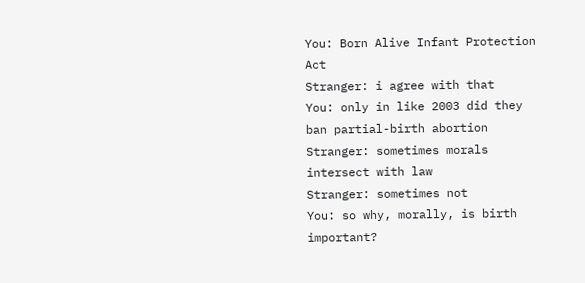You: Born Alive Infant Protection Act
Stranger: i agree with that
You: only in like 2003 did they ban partial-birth abortion
Stranger: sometimes morals intersect with law
Stranger: sometimes not
You: so why, morally, is birth important?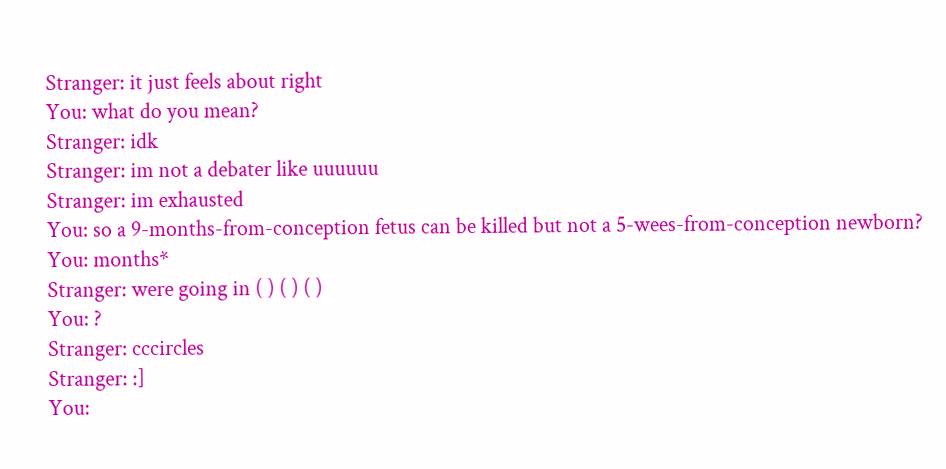Stranger: it just feels about right
You: what do you mean?
Stranger: idk
Stranger: im not a debater like uuuuuu
Stranger: im exhausted
You: so a 9-months-from-conception fetus can be killed but not a 5-wees-from-conception newborn?
You: months*
Stranger: were going in ( ) ( ) ( )
You: ?
Stranger: cccircles
Stranger: :]
You: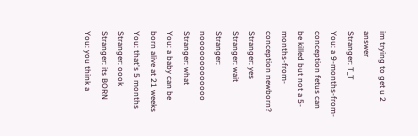im trying to get u 2 answer
Stranger: T_T
You: a 9-months-from-conception fetus can be killed but not a 5-months-from-conception newborn?
Stranger: yes
Stranger: wait
Stranger: nooooooooooooo
Stranger: what
You: a baby can be born alive at 21 weeks
You: that's 5 months
Stranger: oook
Stranger: its BORN
You: you think a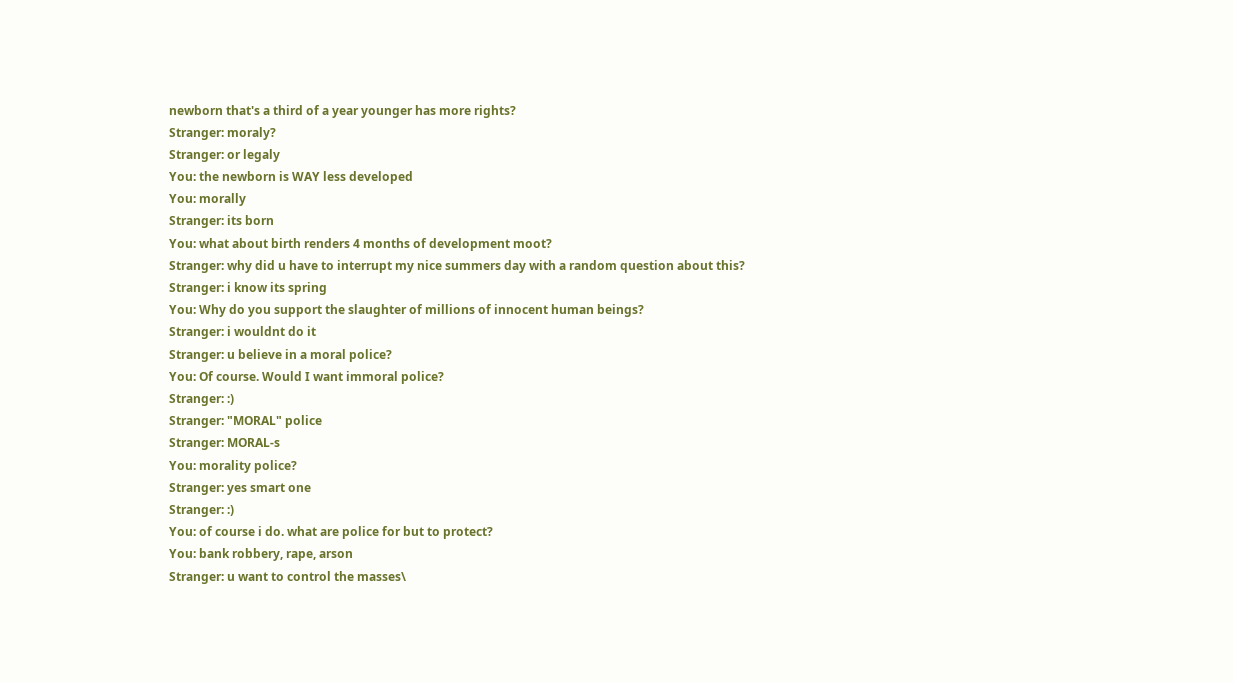newborn that's a third of a year younger has more rights?
Stranger: moraly?
Stranger: or legaly
You: the newborn is WAY less developed
You: morally
Stranger: its born
You: what about birth renders 4 months of development moot?
Stranger: why did u have to interrupt my nice summers day with a random question about this?
Stranger: i know its spring
You: Why do you support the slaughter of millions of innocent human beings?
Stranger: i wouldnt do it
Stranger: u believe in a moral police?
You: Of course. Would I want immoral police?
Stranger: :)
Stranger: "MORAL" police
Stranger: MORAL-s
You: morality police?
Stranger: yes smart one
Stranger: :)
You: of course i do. what are police for but to protect?
You: bank robbery, rape, arson
Stranger: u want to control the masses\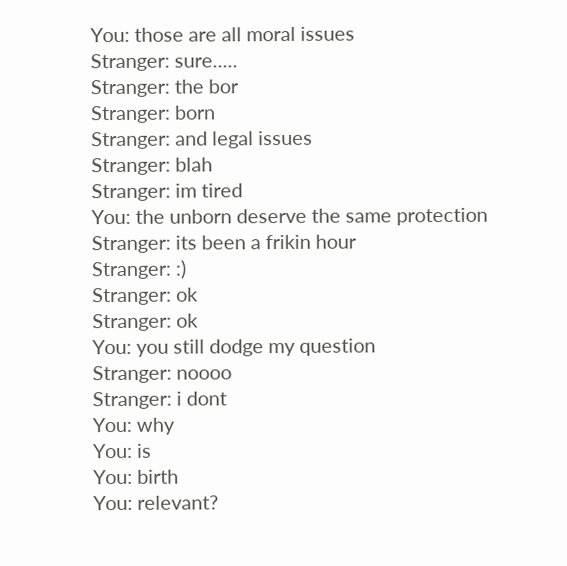You: those are all moral issues
Stranger: sure.....
Stranger: the bor
Stranger: born
Stranger: and legal issues
Stranger: blah
Stranger: im tired
You: the unborn deserve the same protection
Stranger: its been a frikin hour
Stranger: :)
Stranger: ok
Stranger: ok
You: you still dodge my question
Stranger: noooo
Stranger: i dont
You: why
You: is
You: birth
You: relevant?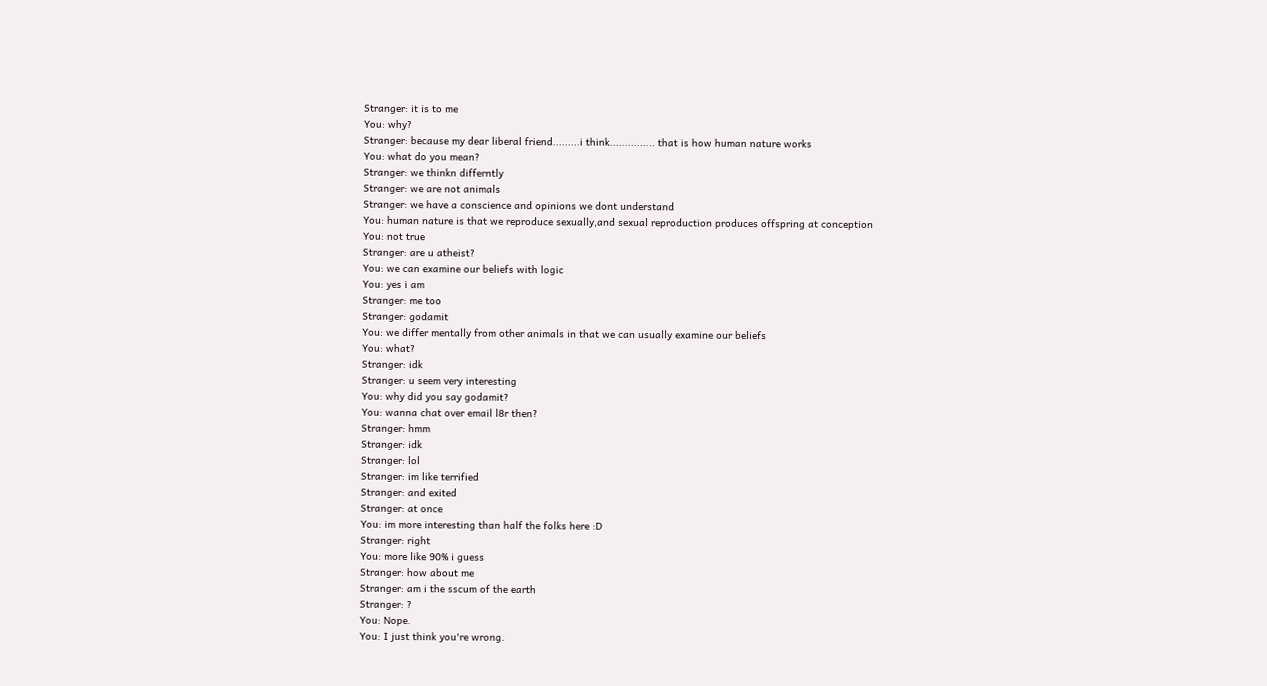Stranger: it is to me
You: why?
Stranger: because my dear liberal friend.........i think............... that is how human nature works
You: what do you mean?
Stranger: we thinkn differntly
Stranger: we are not animals
Stranger: we have a conscience and opinions we dont understand
You: human nature is that we reproduce sexually,and sexual reproduction produces offspring at conception
You: not true
Stranger: are u atheist?
You: we can examine our beliefs with logic
You: yes i am
Stranger: me too
Stranger: godamit
You: we differ mentally from other animals in that we can usually examine our beliefs
You: what?
Stranger: idk
Stranger: u seem very interesting
You: why did you say godamit?
You: wanna chat over email l8r then?
Stranger: hmm
Stranger: idk
Stranger: lol
Stranger: im like terrified
Stranger: and exited
Stranger: at once
You: im more interesting than half the folks here :D
Stranger: right
You: more like 90% i guess
Stranger: how about me
Stranger: am i the sscum of the earth
Stranger: ?
You: Nope.
You: I just think you're wrong.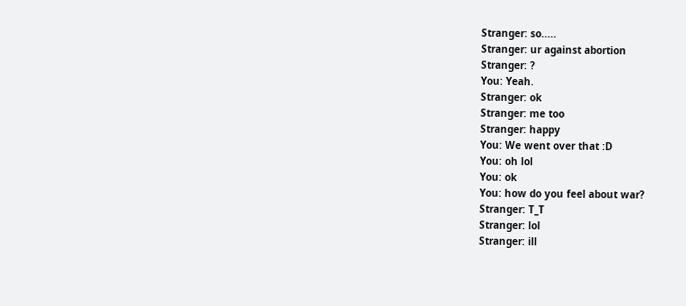Stranger: so.....
Stranger: ur against abortion
Stranger: ?
You: Yeah.
Stranger: ok
Stranger: me too
Stranger: happy
You: We went over that :D
You: oh lol
You: ok
You: how do you feel about war?
Stranger: T_T
Stranger: lol
Stranger: ill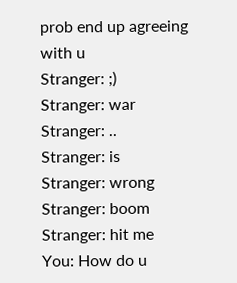prob end up agreeing with u
Stranger: ;)
Stranger: war
Stranger: ..
Stranger: is
Stranger: wrong
Stranger: boom
Stranger: hit me
You: How do u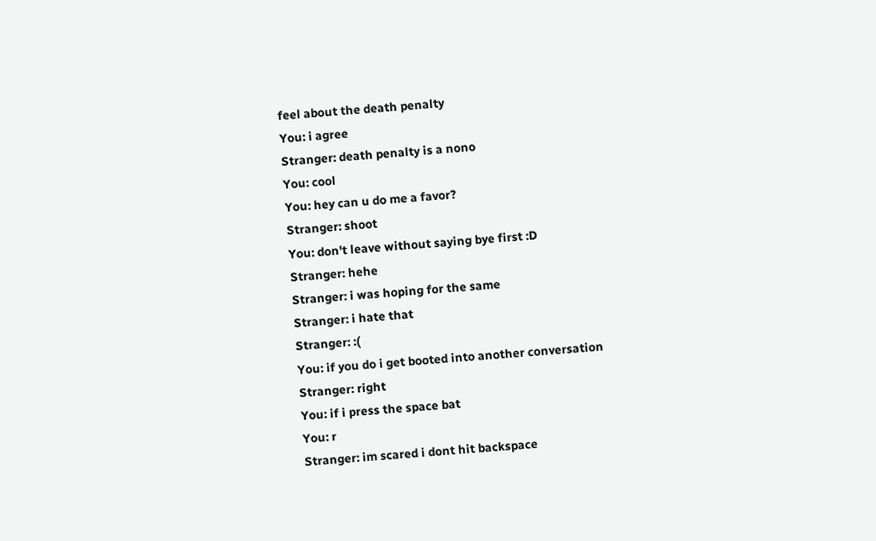feel about the death penalty
You: i agree
Stranger: death penalty is a nono
You: cool
You: hey can u do me a favor?
Stranger: shoot
You: don't leave without saying bye first :D
Stranger: hehe
Stranger: i was hoping for the same
Stranger: i hate that
Stranger: :(
You: if you do i get booted into another conversation
Stranger: right
You: if i press the space bat
You: r
Stranger: im scared i dont hit backspace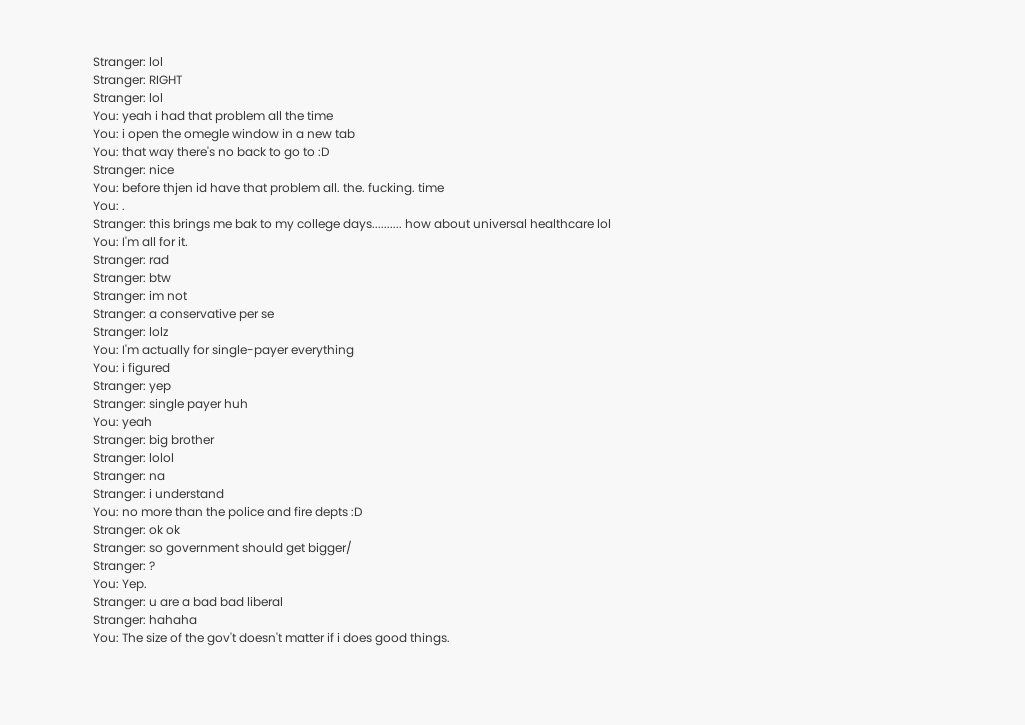Stranger: lol
Stranger: RIGHT
Stranger: lol
You: yeah i had that problem all the time
You: i open the omegle window in a new tab
You: that way there's no back to go to :D
Stranger: nice
You: before thjen id have that problem all. the. fucking. time
You: .
Stranger: this brings me bak to my college days.......... how about universal healthcare lol
You: I'm all for it.
Stranger: rad
Stranger: btw
Stranger: im not
Stranger: a conservative per se
Stranger: lolz
You: I'm actually for single-payer everything
You: i figured
Stranger: yep
Stranger: single payer huh
You: yeah
Stranger: big brother
Stranger: lolol
Stranger: na
Stranger: i understand
You: no more than the police and fire depts :D
Stranger: ok ok
Stranger: so government should get bigger/
Stranger: ?
You: Yep.
Stranger: u are a bad bad liberal
Stranger: hahaha
You: The size of the gov't doesn't matter if i does good things.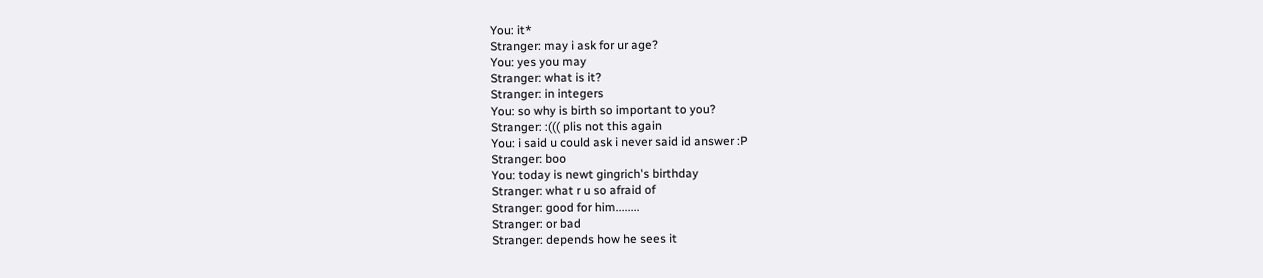You: it*
Stranger: may i ask for ur age?
You: yes you may
Stranger: what is it?
Stranger: in integers
You: so why is birth so important to you?
Stranger: :((( plis not this again
You: i said u could ask i never said id answer :P
Stranger: boo
You: today is newt gingrich's birthday
Stranger: what r u so afraid of
Stranger: good for him........
Stranger: or bad
Stranger: depends how he sees it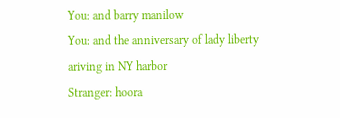You: and barry manilow
You: and the anniversary of lady liberty ariving in NY harbor
Stranger: hoora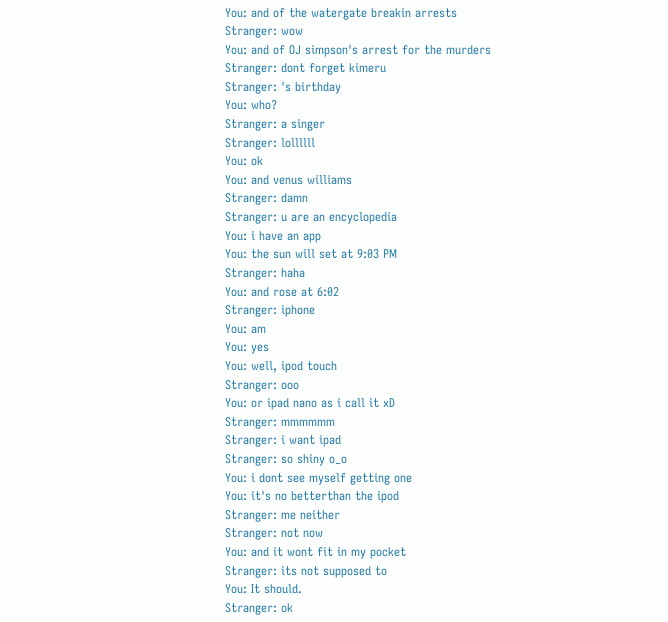You: and of the watergate breakin arrests
Stranger: wow
You: and of OJ simpson's arrest for the murders
Stranger: dont forget kimeru
Stranger: 's birthday
You: who?
Stranger: a singer
Stranger: lollllll
You: ok
You: and venus williams
Stranger: damn
Stranger: u are an encyclopedia
You: i have an app
You: the sun will set at 9:03 PM
Stranger: haha
You: and rose at 6:02
Stranger: iphone
You: am
You: yes
You: well, ipod touch
Stranger: ooo
You: or ipad nano as i call it xD
Stranger: mmmmmm
Stranger: i want ipad
Stranger: so shiny o_o
You: i dont see myself getting one
You: it's no betterthan the ipod
Stranger: me neither
Stranger: not now
You: and it wont fit in my pocket
Stranger: its not supposed to
You: It should.
Stranger: ok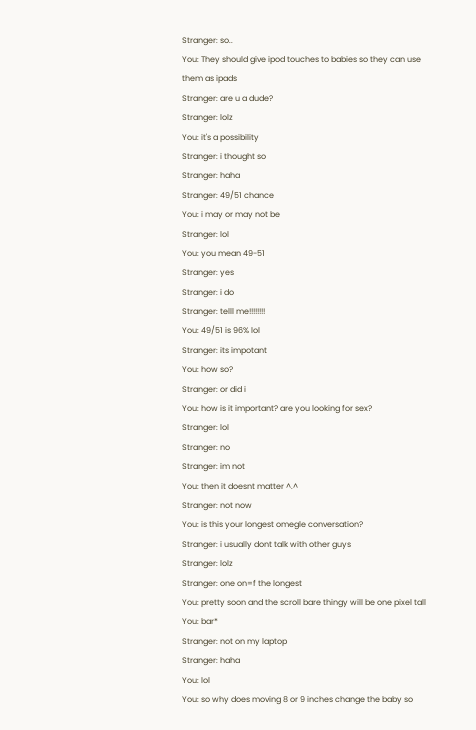Stranger: so..
You: They should give ipod touches to babies so they can use them as ipads
Stranger: are u a dude?
Stranger: lolz
You: it's a possibility
Stranger: i thought so
Stranger: haha
Stranger: 49/51 chance
You: i may or may not be
Stranger: lol
You: you mean 49-51
Stranger: yes
Stranger: i do
Stranger: telll me!!!!!!!!
You: 49/51 is 96% lol
Stranger: its impotant
You: how so?
Stranger: or did i
You: how is it important? are you looking for sex?
Stranger: lol
Stranger: no
Stranger: im not
You: then it doesnt matter ^.^
Stranger: not now
You: is this your longest omegle conversation?
Stranger: i usually dont talk with other guys
Stranger: lolz
Stranger: one on=f the longest
You: pretty soon and the scroll bare thingy will be one pixel tall
You: bar*
Stranger: not on my laptop
Stranger: haha
You: lol
You: so why does moving 8 or 9 inches change the baby so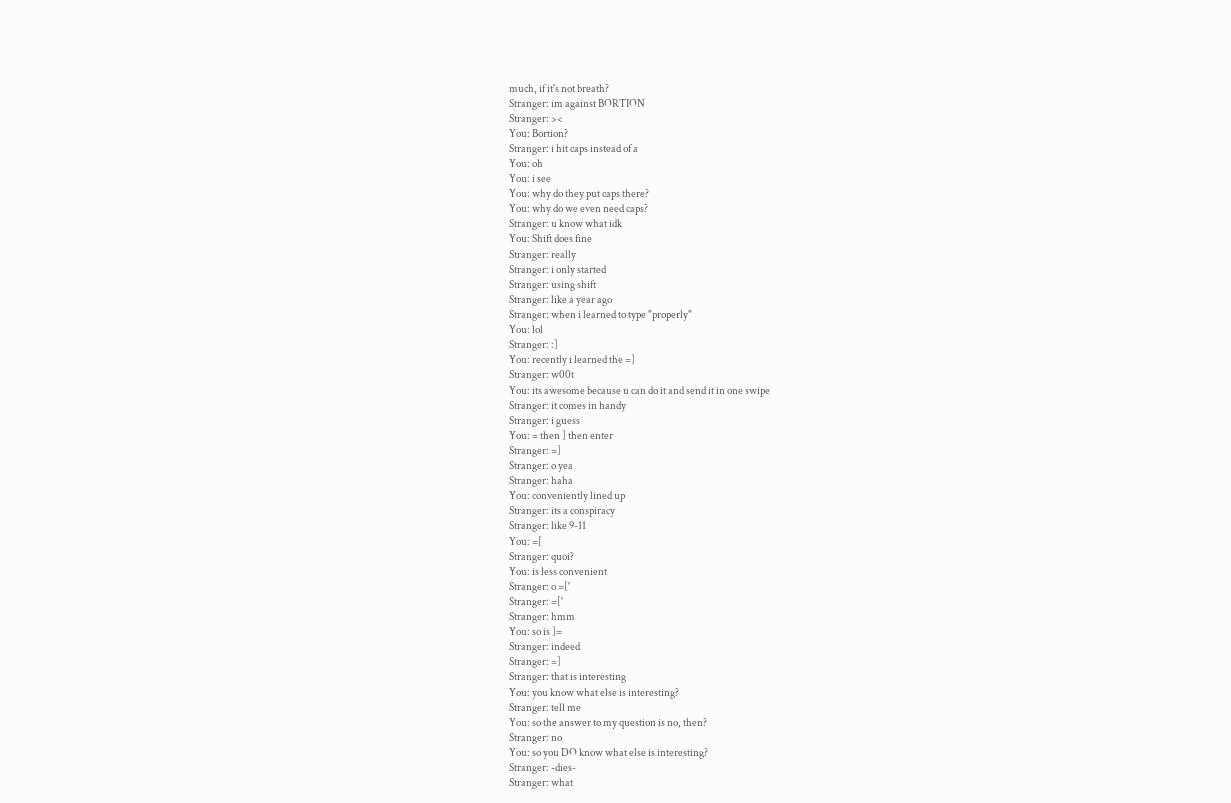much, if it's not breath?
Stranger: im against BORTION
Stranger: ><
You: Bortion?
Stranger: i hit caps instead of a
You: oh
You: i see
You: why do they put caps there?
You: why do we even need caps?
Stranger: u know what idk
You: Shift does fine
Stranger: really
Stranger: i only started
Stranger: using shift
Stranger: like a year ago
Stranger: when i learned to type "properly"
You: lol
Stranger: :]
You: recently i learned the =]
Stranger: w00t
You: its awesome because u can do it and send it in one swipe
Stranger: it comes in handy
Stranger: i guess
You: = then ] then enter
Stranger: =]
Stranger: o yea
Stranger: haha
You: conveniently lined up
Stranger: its a conspiracy
Stranger: like 9-11
You: =[
Stranger: quoi?
You: is less convenient
Stranger: o =['
Stranger: =['
Stranger: hmm
You: so is ]=
Stranger: indeed
Stranger: =]
Stranger: that is interesting
You: you know what else is interesting?
Stranger: tell me
You: so the answer to my question is no, then?
Stranger: no
You: so you DO know what else is interesting?
Stranger: -dies-
Stranger: what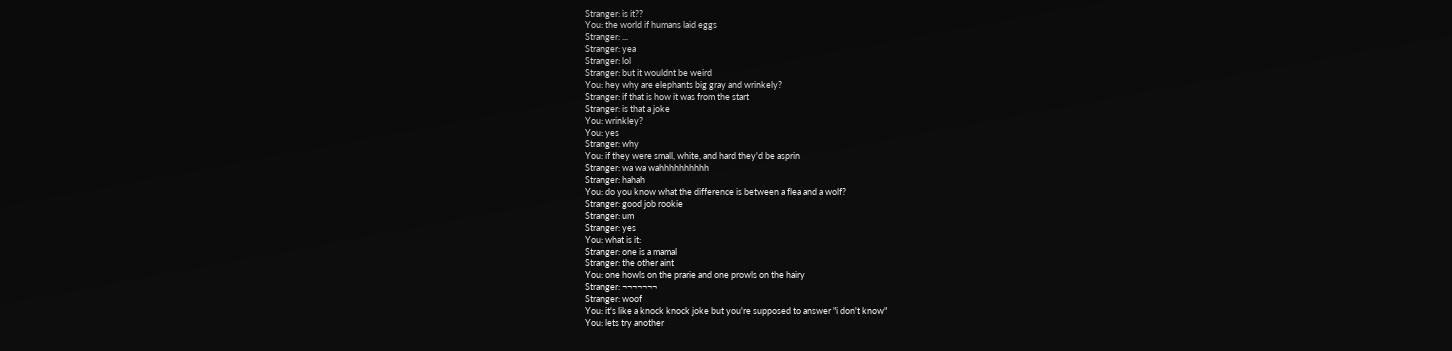Stranger: is it??
You: the world if humans laid eggs
Stranger: ...
Stranger: yea
Stranger: lol
Stranger: but it wouldnt be weird
You: hey why are elephants big gray and wrinkely?
Stranger: if that is how it was from the start
Stranger: is that a joke
You: wrinkley?
You: yes
Stranger: why
You: if they were small, white, and hard they'd be asprin
Stranger: wa wa wahhhhhhhhhh
Stranger: hahah
You: do you know what the difference is between a flea and a wolf?
Stranger: good job rookie
Stranger: um
Stranger: yes
You: what is it:
Stranger: one is a mamal
Stranger: the other aint
You: one howls on the prarie and one prowls on the hairy
Stranger: ¬¬¬¬¬¬¬
Stranger: woof
You: it's like a knock knock joke but you're supposed to answer "i don't know"
You: lets try another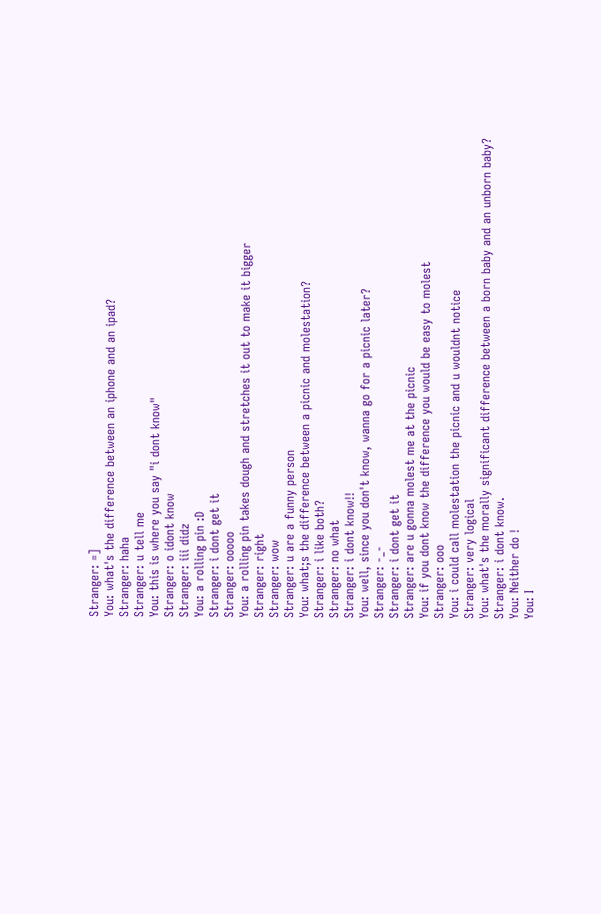Stranger: =]
You: what's the difference between an iphone and an ipad?
Stranger: haha
Stranger: u tell me
You: this is where you say "i dont know"
Stranger: o idont know
Stranger: iii didz
You: a rolling pin :D
Stranger: i dont get it
Stranger: ooooo
You: a rolling pin takes dough and stretches it out to make it bigger
Stranger: right
Stranger: wow
Stranger: u are a funny person
You: what;s the difference between a picnic and molestation?
Stranger: i like both?
Stranger: no what
Stranger: i dont know!!
You: well, since you don't know, wanna go for a picnic later?
Stranger: -_-
Stranger: i dont get it
Stranger: are u gonna molest me at the picnic
You: if you dont know the difference you would be easy to molest
Stranger: ooo
You: i could call molestation the picnic and u wouldnt notice
Stranger: very logical
You: what's the morally significant difference between a born baby and an unborn baby?
Stranger: i dont know.
You: Neither do !
You: I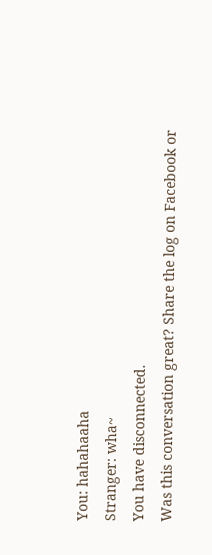You: hahahaaha
Stranger: wha~
You have disconnected.
Was this conversation great? Share the log on Facebook or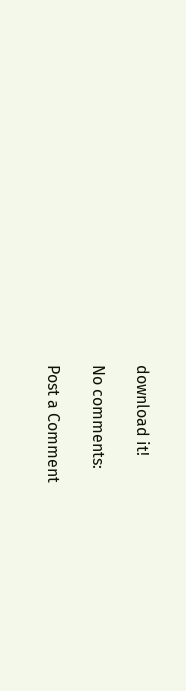download it!

No comments:

Post a Comment